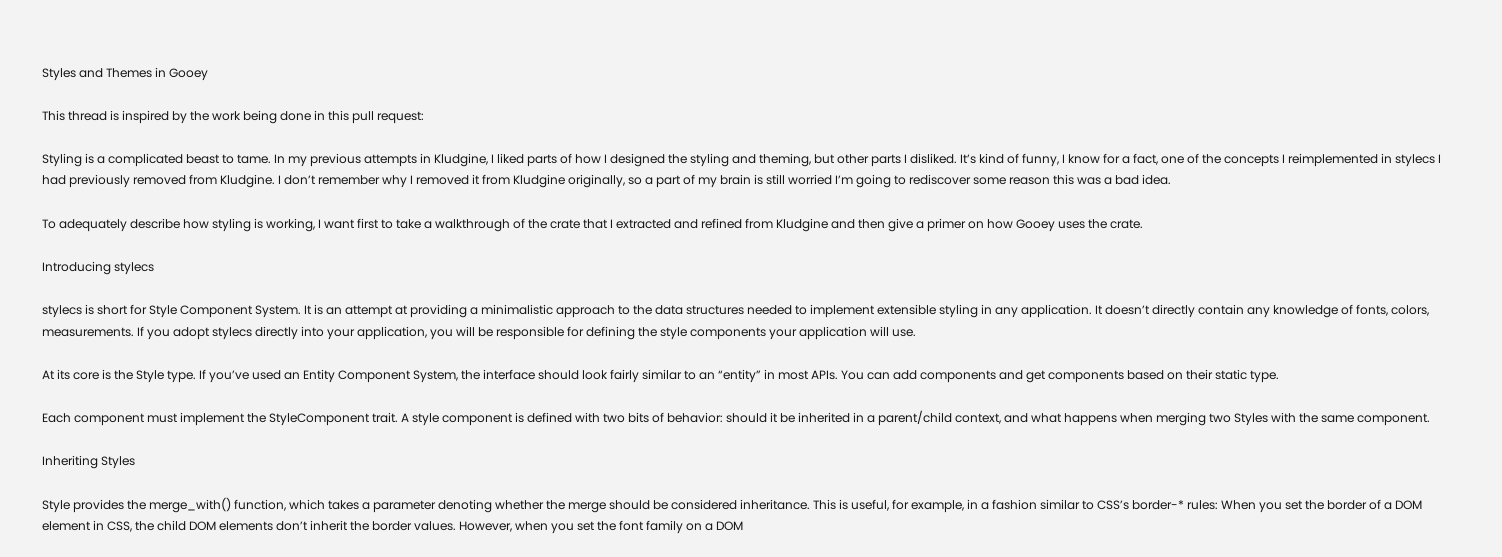Styles and Themes in Gooey

This thread is inspired by the work being done in this pull request:

Styling is a complicated beast to tame. In my previous attempts in Kludgine, I liked parts of how I designed the styling and theming, but other parts I disliked. It’s kind of funny, I know for a fact, one of the concepts I reimplemented in stylecs I had previously removed from Kludgine. I don’t remember why I removed it from Kludgine originally, so a part of my brain is still worried I’m going to rediscover some reason this was a bad idea.

To adequately describe how styling is working, I want first to take a walkthrough of the crate that I extracted and refined from Kludgine and then give a primer on how Gooey uses the crate.

Introducing stylecs

stylecs is short for Style Component System. It is an attempt at providing a minimalistic approach to the data structures needed to implement extensible styling in any application. It doesn’t directly contain any knowledge of fonts, colors, measurements. If you adopt stylecs directly into your application, you will be responsible for defining the style components your application will use.

At its core is the Style type. If you’ve used an Entity Component System, the interface should look fairly similar to an “entity” in most APIs. You can add components and get components based on their static type.

Each component must implement the StyleComponent trait. A style component is defined with two bits of behavior: should it be inherited in a parent/child context, and what happens when merging two Styles with the same component.

Inheriting Styles

Style provides the merge_with() function, which takes a parameter denoting whether the merge should be considered inheritance. This is useful, for example, in a fashion similar to CSS’s border-* rules: When you set the border of a DOM element in CSS, the child DOM elements don’t inherit the border values. However, when you set the font family on a DOM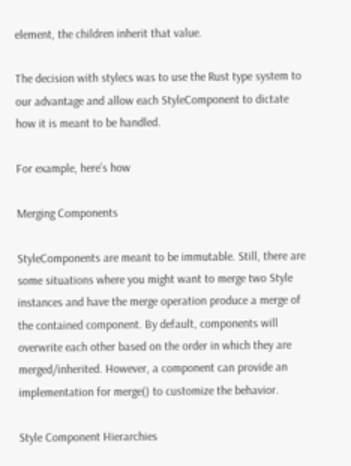element, the children inherit that value.

The decision with stylecs was to use the Rust type system to our advantage and allow each StyleComponent to dictate how it is meant to be handled.

For example, here’s how

Merging Components

StyleComponents are meant to be immutable. Still, there are some situations where you might want to merge two Style instances and have the merge operation produce a merge of the contained component. By default, components will overwrite each other based on the order in which they are merged/inherited. However, a component can provide an implementation for merge() to customize the behavior.

Style Component Hierarchies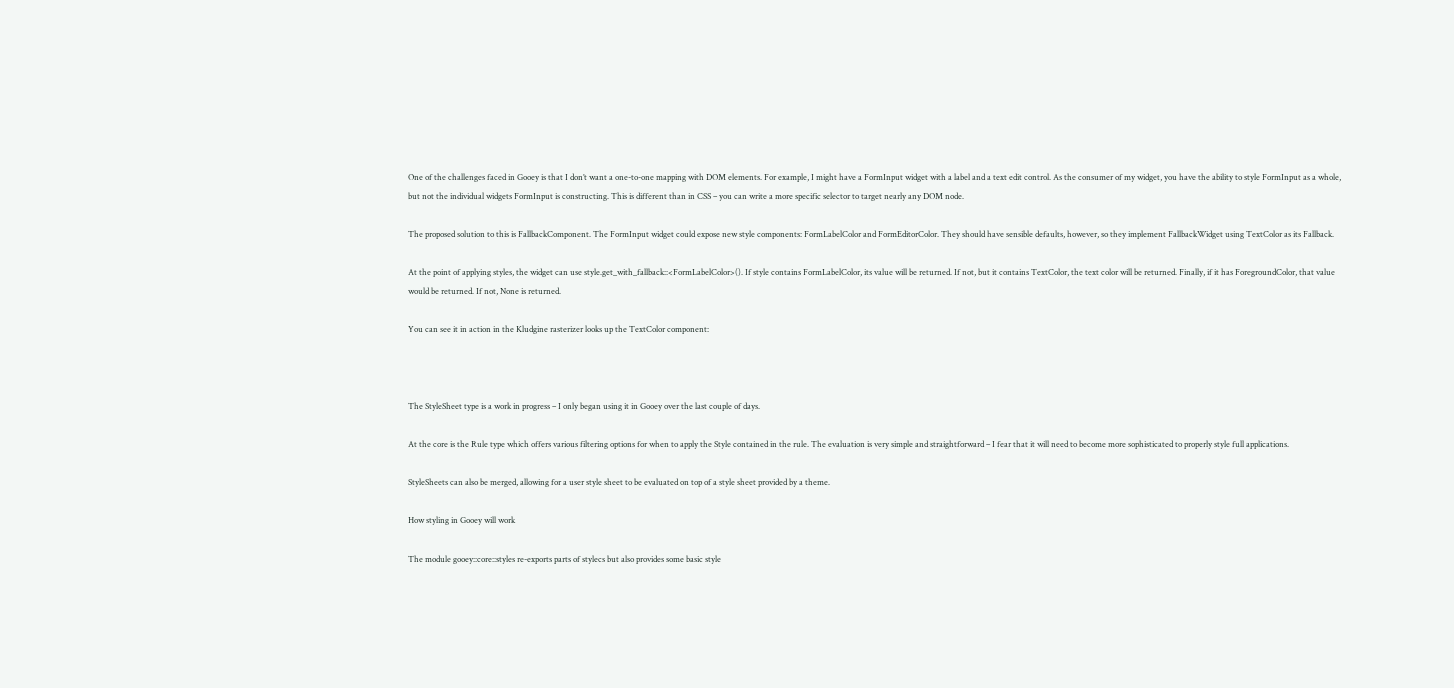One of the challenges faced in Gooey is that I don’t want a one-to-one mapping with DOM elements. For example, I might have a FormInput widget with a label and a text edit control. As the consumer of my widget, you have the ability to style FormInput as a whole, but not the individual widgets FormInput is constructing. This is different than in CSS – you can write a more specific selector to target nearly any DOM node.

The proposed solution to this is FallbackComponent. The FormInput widget could expose new style components: FormLabelColor and FormEditorColor. They should have sensible defaults, however, so they implement FallbackWidget using TextColor as its Fallback.

At the point of applying styles, the widget can use style.get_with_fallback::<FormLabelColor>(). If style contains FormLabelColor, its value will be returned. If not, but it contains TextColor, the text color will be returned. Finally, if it has ForegroundColor, that value would be returned. If not, None is returned.

You can see it in action in the Kludgine rasterizer looks up the TextColor component:



The StyleSheet type is a work in progress – I only began using it in Gooey over the last couple of days.

At the core is the Rule type which offers various filtering options for when to apply the Style contained in the rule. The evaluation is very simple and straightforward – I fear that it will need to become more sophisticated to properly style full applications.

StyleSheets can also be merged, allowing for a user style sheet to be evaluated on top of a style sheet provided by a theme.

How styling in Gooey will work

The module gooey::core::styles re-exports parts of stylecs but also provides some basic style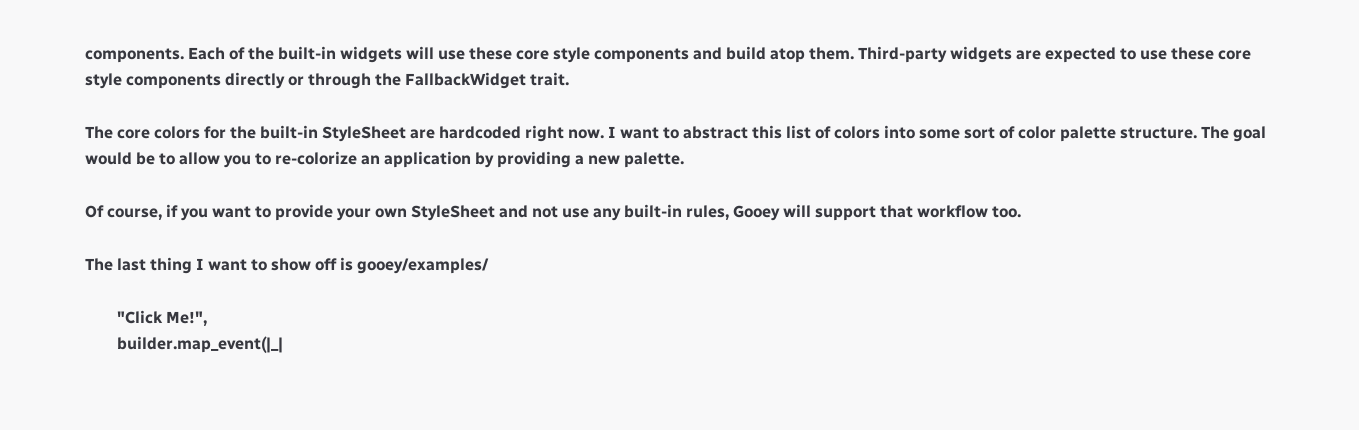components. Each of the built-in widgets will use these core style components and build atop them. Third-party widgets are expected to use these core style components directly or through the FallbackWidget trait.

The core colors for the built-in StyleSheet are hardcoded right now. I want to abstract this list of colors into some sort of color palette structure. The goal would be to allow you to re-colorize an application by providing a new palette.

Of course, if you want to provide your own StyleSheet and not use any built-in rules, Gooey will support that workflow too.

The last thing I want to show off is gooey/examples/

        "Click Me!",
        builder.map_event(|_|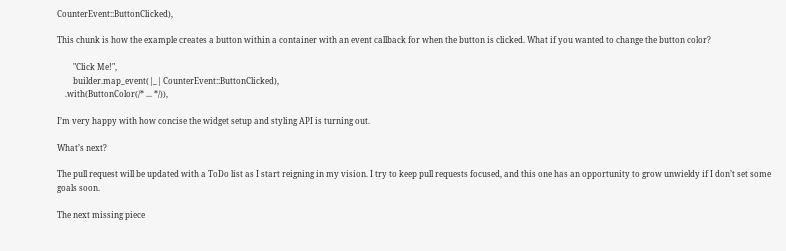CounterEvent::ButtonClicked),

This chunk is how the example creates a button within a container with an event callback for when the button is clicked. What if you wanted to change the button color?

        "Click Me!",
        builder.map_event(|_| CounterEvent::ButtonClicked),
    .with(ButtonColor(/* ... */)),

I’m very happy with how concise the widget setup and styling API is turning out.

What’s next?

The pull request will be updated with a ToDo list as I start reigning in my vision. I try to keep pull requests focused, and this one has an opportunity to grow unwieldy if I don’t set some goals soon.

The next missing piece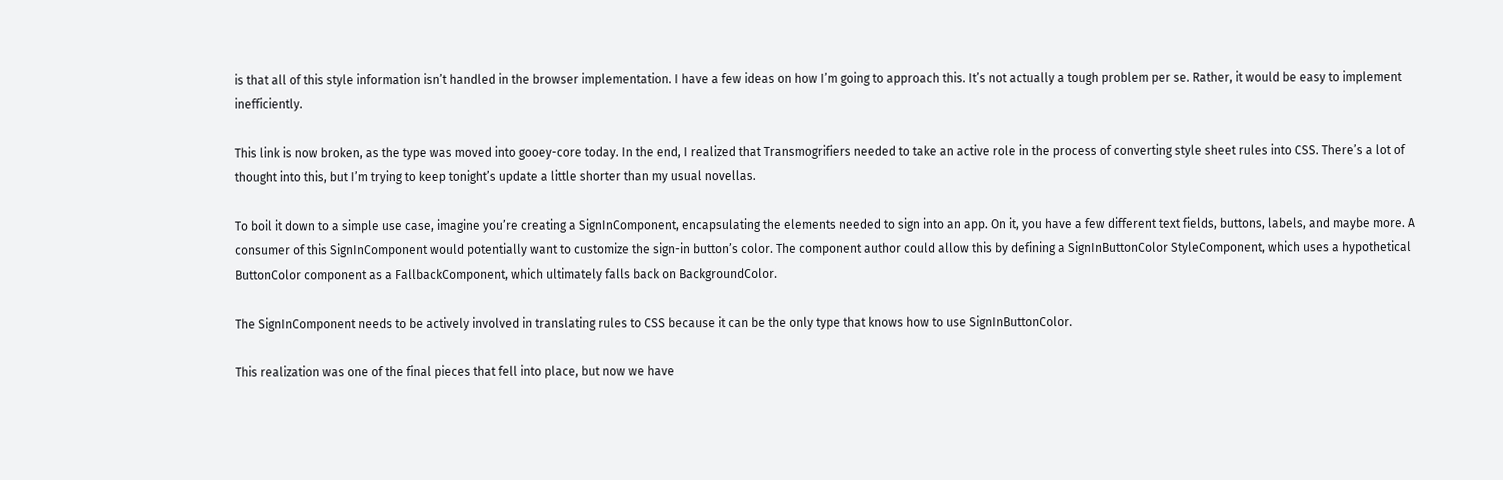is that all of this style information isn’t handled in the browser implementation. I have a few ideas on how I’m going to approach this. It’s not actually a tough problem per se. Rather, it would be easy to implement inefficiently.

This link is now broken, as the type was moved into gooey-core today. In the end, I realized that Transmogrifiers needed to take an active role in the process of converting style sheet rules into CSS. There’s a lot of thought into this, but I’m trying to keep tonight’s update a little shorter than my usual novellas.

To boil it down to a simple use case, imagine you’re creating a SignInComponent, encapsulating the elements needed to sign into an app. On it, you have a few different text fields, buttons, labels, and maybe more. A consumer of this SignInComponent would potentially want to customize the sign-in button’s color. The component author could allow this by defining a SignInButtonColor StyleComponent, which uses a hypothetical ButtonColor component as a FallbackComponent, which ultimately falls back on BackgroundColor.

The SignInComponent needs to be actively involved in translating rules to CSS because it can be the only type that knows how to use SignInButtonColor.

This realization was one of the final pieces that fell into place, but now we have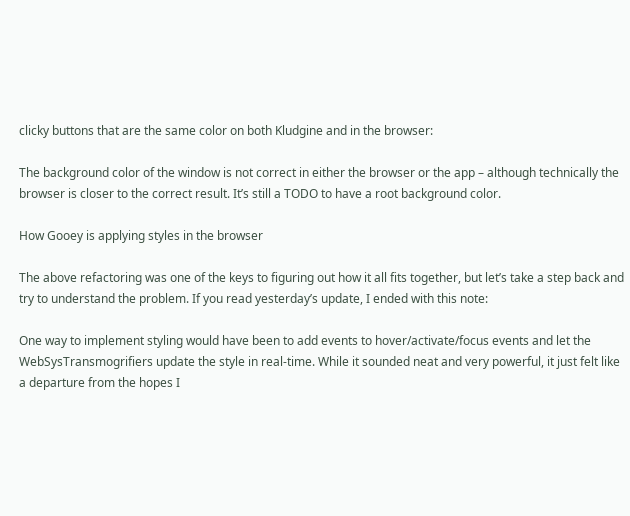clicky buttons that are the same color on both Kludgine and in the browser:

The background color of the window is not correct in either the browser or the app – although technically the browser is closer to the correct result. It’s still a TODO to have a root background color.

How Gooey is applying styles in the browser

The above refactoring was one of the keys to figuring out how it all fits together, but let’s take a step back and try to understand the problem. If you read yesterday’s update, I ended with this note:

One way to implement styling would have been to add events to hover/activate/focus events and let the WebSysTransmogrifiers update the style in real-time. While it sounded neat and very powerful, it just felt like a departure from the hopes I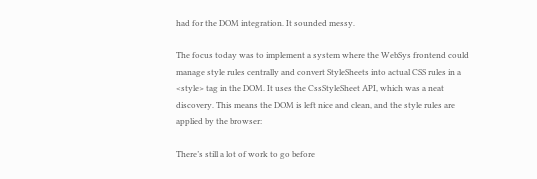had for the DOM integration. It sounded messy.

The focus today was to implement a system where the WebSys frontend could manage style rules centrally and convert StyleSheets into actual CSS rules in a <style> tag in the DOM. It uses the CssStyleSheet API, which was a neat discovery. This means the DOM is left nice and clean, and the style rules are applied by the browser:

There’s still a lot of work to go before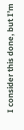I consider this done, but I’m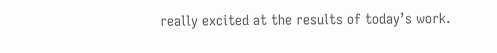really excited at the results of today’s work.